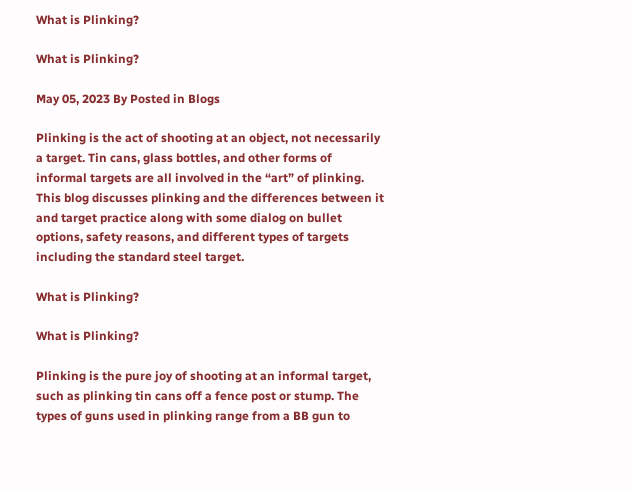What is Plinking?

What is Plinking?

May 05, 2023 By Posted in Blogs

Plinking is the act of shooting at an object, not necessarily a target. Tin cans, glass bottles, and other forms of informal targets are all involved in the “art” of plinking. This blog discusses plinking and the differences between it and target practice along with some dialog on bullet options, safety reasons, and different types of targets including the standard steel target.

What is Plinking?

What is Plinking?

Plinking is the pure joy of shooting at an informal target, such as plinking tin cans off a fence post or stump. The types of guns used in plinking range from a BB gun to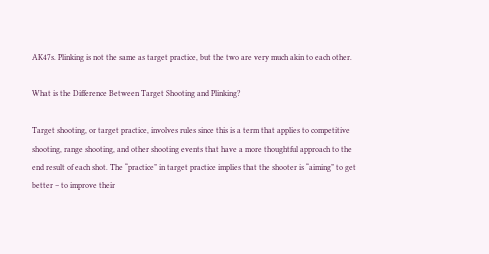AK47s. Plinking is not the same as target practice, but the two are very much akin to each other.

What is the Difference Between Target Shooting and Plinking?

Target shooting, or target practice, involves rules since this is a term that applies to competitive shooting, range shooting, and other shooting events that have a more thoughtful approach to the end result of each shot. The “practice” in target practice implies that the shooter is “aiming” to get better – to improve their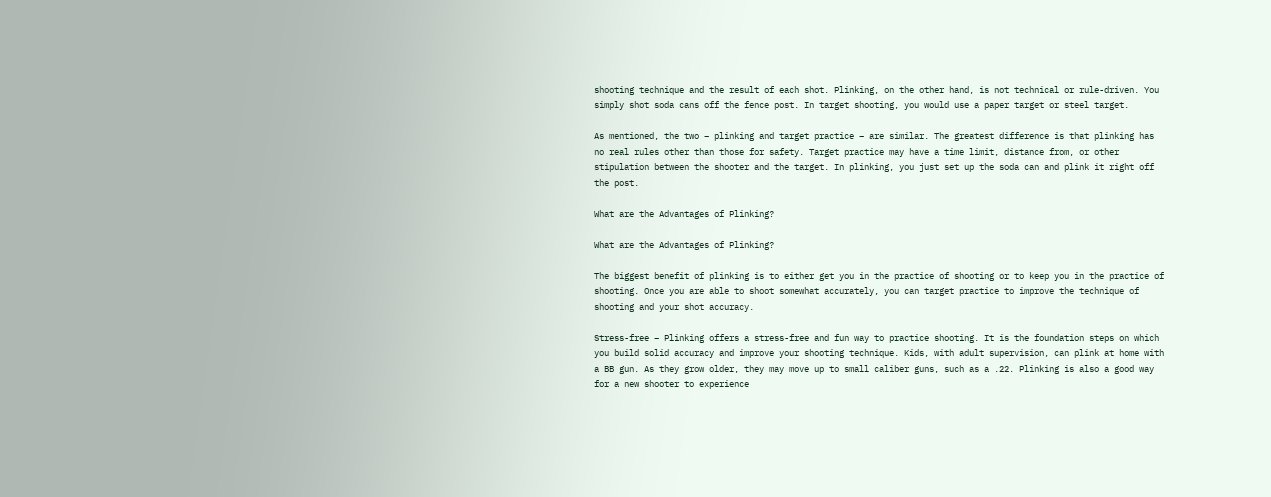shooting technique and the result of each shot. Plinking, on the other hand, is not technical or rule-driven. You simply shot soda cans off the fence post. In target shooting, you would use a paper target or steel target.

As mentioned, the two – plinking and target practice – are similar. The greatest difference is that plinking has no real rules other than those for safety. Target practice may have a time limit, distance from, or other stipulation between the shooter and the target. In plinking, you just set up the soda can and plink it right off the post.

What are the Advantages of Plinking?

What are the Advantages of Plinking?

The biggest benefit of plinking is to either get you in the practice of shooting or to keep you in the practice of shooting. Once you are able to shoot somewhat accurately, you can target practice to improve the technique of shooting and your shot accuracy.

Stress-free – Plinking offers a stress-free and fun way to practice shooting. It is the foundation steps on which you build solid accuracy and improve your shooting technique. Kids, with adult supervision, can plink at home with a BB gun. As they grow older, they may move up to small caliber guns, such as a .22. Plinking is also a good way for a new shooter to experience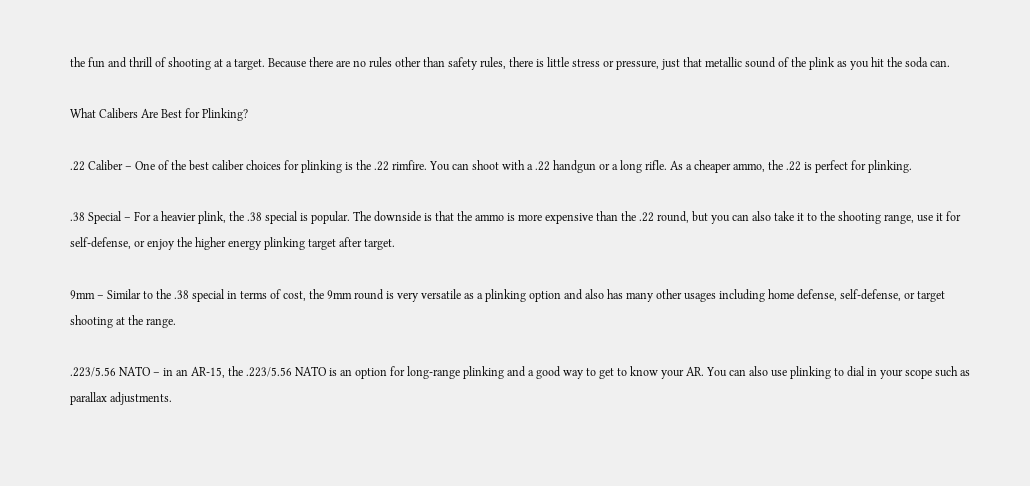the fun and thrill of shooting at a target. Because there are no rules other than safety rules, there is little stress or pressure, just that metallic sound of the plink as you hit the soda can.

What Calibers Are Best for Plinking?

.22 Caliber – One of the best caliber choices for plinking is the .22 rimfire. You can shoot with a .22 handgun or a long rifle. As a cheaper ammo, the .22 is perfect for plinking.

.38 Special – For a heavier plink, the .38 special is popular. The downside is that the ammo is more expensive than the .22 round, but you can also take it to the shooting range, use it for self-defense, or enjoy the higher energy plinking target after target.

9mm – Similar to the .38 special in terms of cost, the 9mm round is very versatile as a plinking option and also has many other usages including home defense, self-defense, or target shooting at the range.

.223/5.56 NATO – in an AR-15, the .223/5.56 NATO is an option for long-range plinking and a good way to get to know your AR. You can also use plinking to dial in your scope such as parallax adjustments.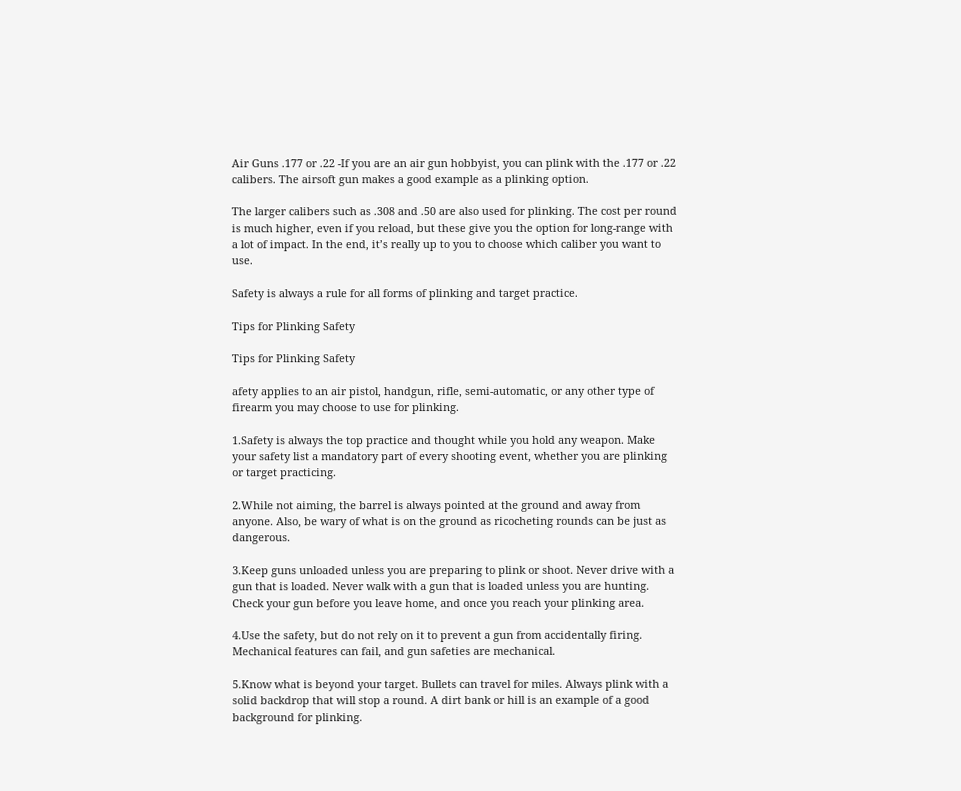Air Guns .177 or .22 -If you are an air gun hobbyist, you can plink with the .177 or .22 calibers. The airsoft gun makes a good example as a plinking option.

The larger calibers such as .308 and .50 are also used for plinking. The cost per round is much higher, even if you reload, but these give you the option for long-range with a lot of impact. In the end, it’s really up to you to choose which caliber you want to use.

Safety is always a rule for all forms of plinking and target practice.

Tips for Plinking Safety

Tips for Plinking Safety

afety applies to an air pistol, handgun, rifle, semi-automatic, or any other type of firearm you may choose to use for plinking.

1.Safety is always the top practice and thought while you hold any weapon. Make your safety list a mandatory part of every shooting event, whether you are plinking or target practicing.

2.While not aiming, the barrel is always pointed at the ground and away from anyone. Also, be wary of what is on the ground as ricocheting rounds can be just as dangerous.

3.Keep guns unloaded unless you are preparing to plink or shoot. Never drive with a gun that is loaded. Never walk with a gun that is loaded unless you are hunting. Check your gun before you leave home, and once you reach your plinking area.

4.Use the safety, but do not rely on it to prevent a gun from accidentally firing. Mechanical features can fail, and gun safeties are mechanical.

5.Know what is beyond your target. Bullets can travel for miles. Always plink with a solid backdrop that will stop a round. A dirt bank or hill is an example of a good background for plinking.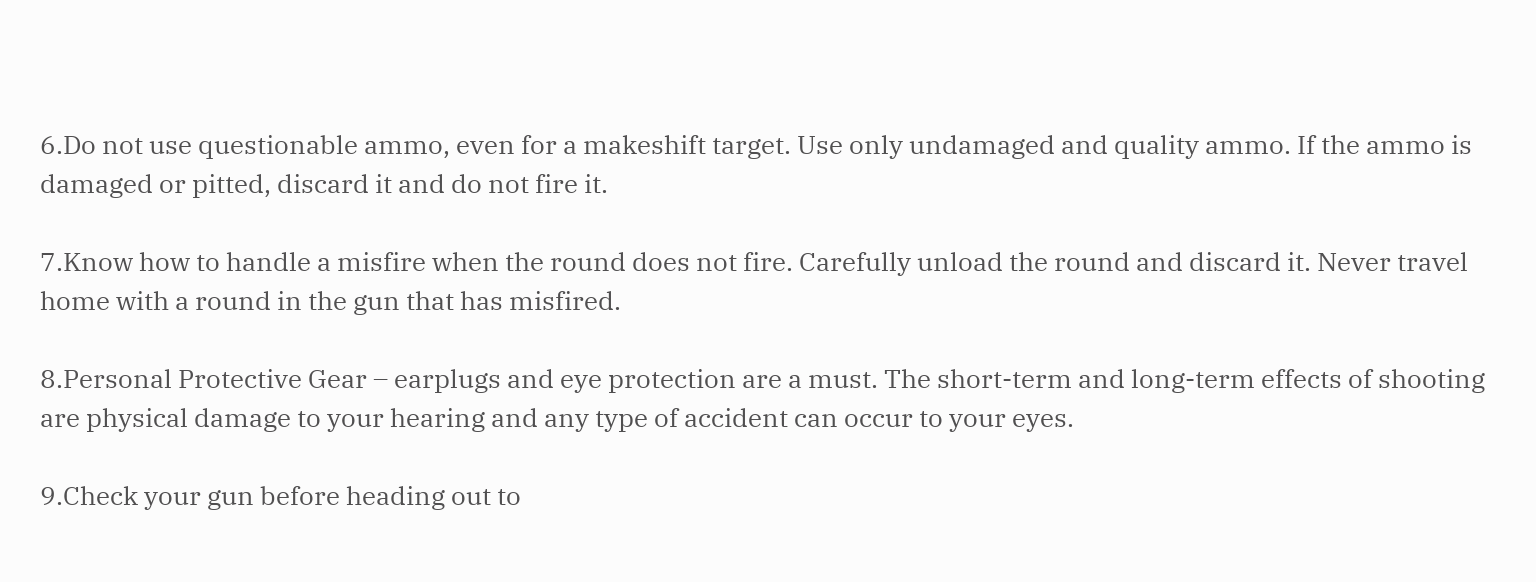6.Do not use questionable ammo, even for a makeshift target. Use only undamaged and quality ammo. If the ammo is damaged or pitted, discard it and do not fire it.

7.Know how to handle a misfire when the round does not fire. Carefully unload the round and discard it. Never travel home with a round in the gun that has misfired.

8.Personal Protective Gear – earplugs and eye protection are a must. The short-term and long-term effects of shooting are physical damage to your hearing and any type of accident can occur to your eyes.

9.Check your gun before heading out to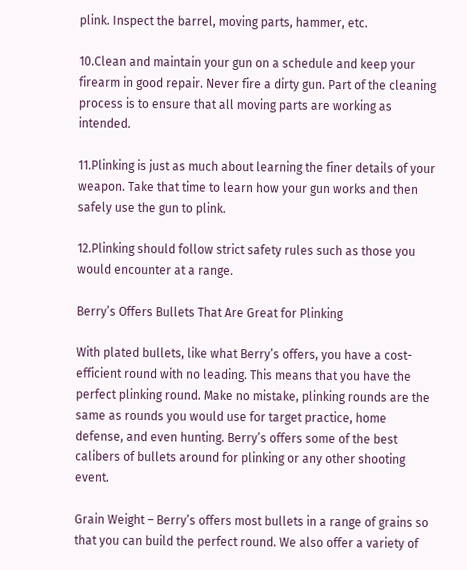plink. Inspect the barrel, moving parts, hammer, etc.

10.Clean and maintain your gun on a schedule and keep your firearm in good repair. Never fire a dirty gun. Part of the cleaning process is to ensure that all moving parts are working as intended.

11.Plinking is just as much about learning the finer details of your weapon. Take that time to learn how your gun works and then safely use the gun to plink.

12.Plinking should follow strict safety rules such as those you would encounter at a range.

Berry’s Offers Bullets That Are Great for Plinking

With plated bullets, like what Berry’s offers, you have a cost-efficient round with no leading. This means that you have the perfect plinking round. Make no mistake, plinking rounds are the same as rounds you would use for target practice, home defense, and even hunting. Berry’s offers some of the best calibers of bullets around for plinking or any other shooting event.

Grain Weight – Berry’s offers most bullets in a range of grains so that you can build the perfect round. We also offer a variety of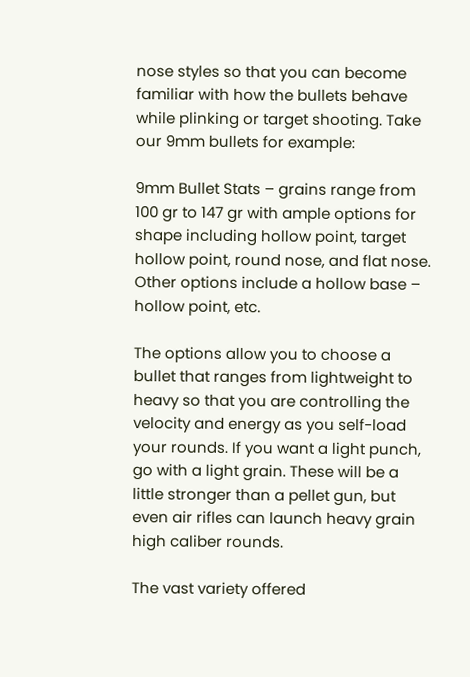nose styles so that you can become familiar with how the bullets behave while plinking or target shooting. Take our 9mm bullets for example:

9mm Bullet Stats – grains range from 100 gr to 147 gr with ample options for shape including hollow point, target hollow point, round nose, and flat nose. Other options include a hollow base – hollow point, etc.

The options allow you to choose a bullet that ranges from lightweight to heavy so that you are controlling the velocity and energy as you self-load your rounds. If you want a light punch, go with a light grain. These will be a little stronger than a pellet gun, but even air rifles can launch heavy grain high caliber rounds.

The vast variety offered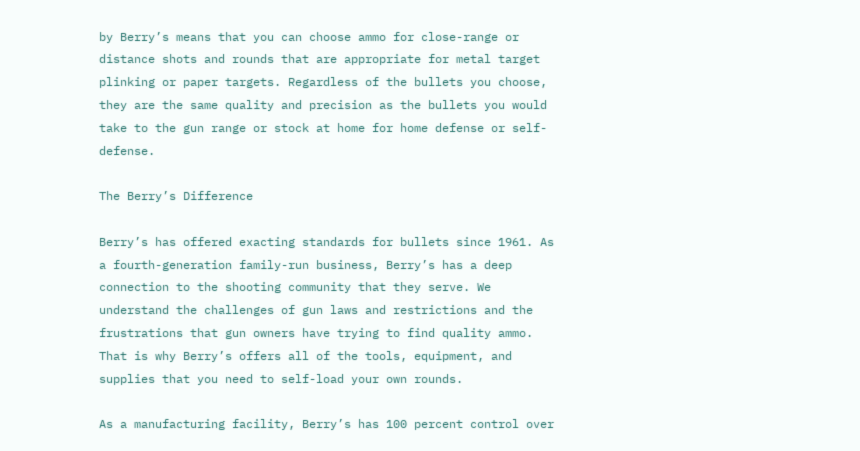by Berry’s means that you can choose ammo for close-range or distance shots and rounds that are appropriate for metal target plinking or paper targets. Regardless of the bullets you choose, they are the same quality and precision as the bullets you would take to the gun range or stock at home for home defense or self-defense.

The Berry’s Difference

Berry’s has offered exacting standards for bullets since 1961. As a fourth-generation family-run business, Berry’s has a deep connection to the shooting community that they serve. We understand the challenges of gun laws and restrictions and the frustrations that gun owners have trying to find quality ammo. That is why Berry’s offers all of the tools, equipment, and supplies that you need to self-load your own rounds.

As a manufacturing facility, Berry’s has 100 percent control over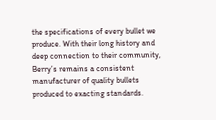the specifications of every bullet we produce. With their long history and deep connection to their community, Berry’s remains a consistent manufacturer of quality bullets produced to exacting standards.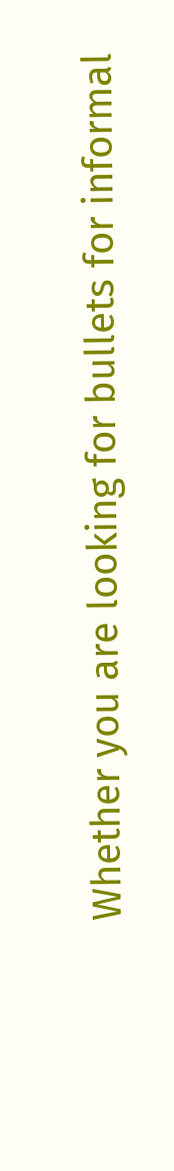Whether you are looking for bullets for informal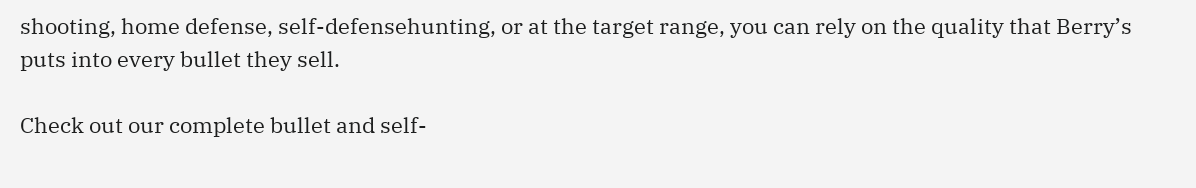shooting, home defense, self-defensehunting, or at the target range, you can rely on the quality that Berry’s puts into every bullet they sell.

Check out our complete bullet and self-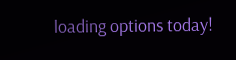loading options today!